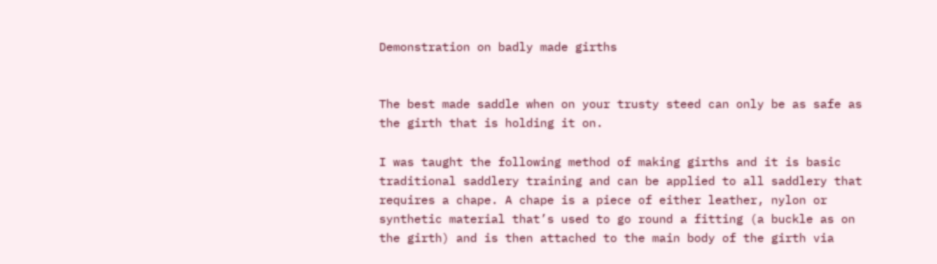Demonstration on badly made girths


The best made saddle when on your trusty steed can only be as safe as the girth that is holding it on.

I was taught the following method of making girths and it is basic traditional saddlery training and can be applied to all saddlery that requires a chape. A chape is a piece of either leather, nylon or synthetic material that’s used to go round a fitting (a buckle as on the girth) and is then attached to the main body of the girth via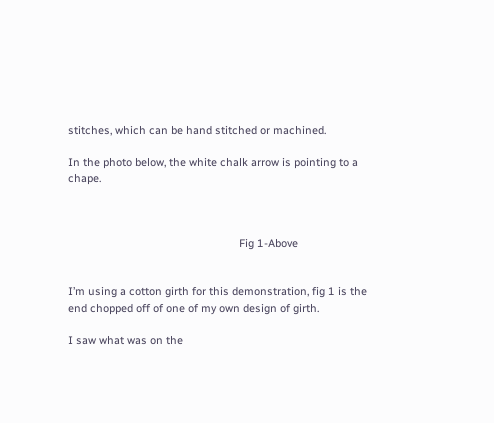stitches, which can be hand stitched or machined.

In the photo below, the white chalk arrow is pointing to a chape.



                                                         Fig 1-Above


I’m using a cotton girth for this demonstration, fig 1 is the end chopped off of one of my own design of girth.

I saw what was on the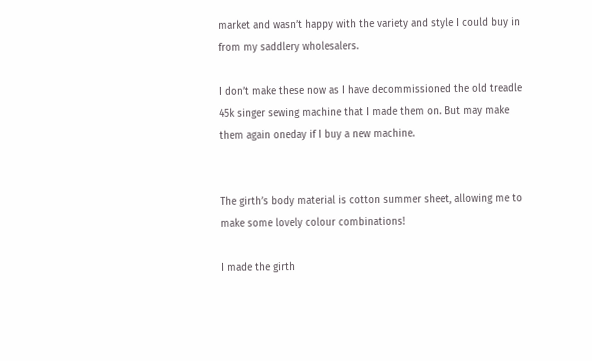market and wasn’t happy with the variety and style I could buy in from my saddlery wholesalers.

I don’t make these now as I have decommissioned the old treadle 45k singer sewing machine that I made them on. But may make them again oneday if I buy a new machine.


The girth’s body material is cotton summer sheet, allowing me to make some lovely colour combinations!

I made the girth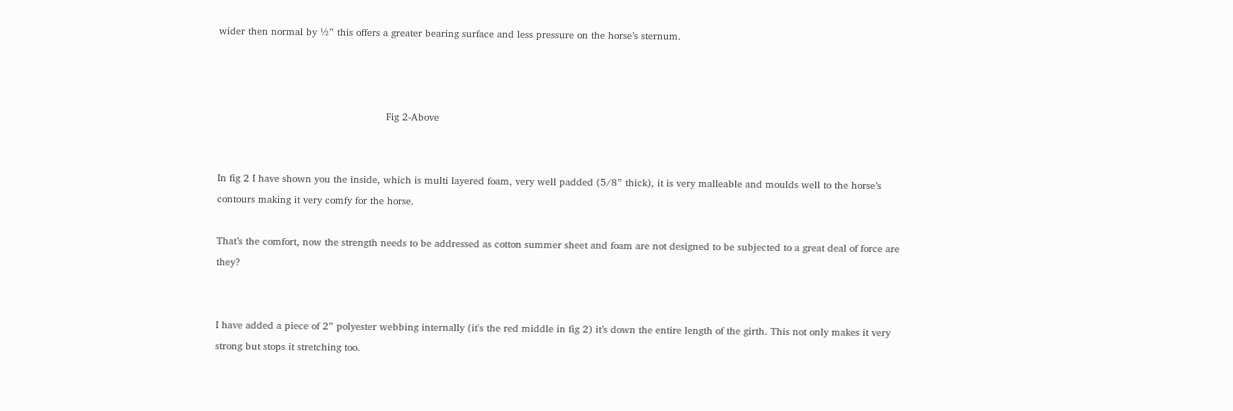wider then normal by ½” this offers a greater bearing surface and less pressure on the horse’s sternum.



                                                        Fig 2-Above


In fig 2 I have shown you the inside, which is multi layered foam, very well padded (5/8” thick), it is very malleable and moulds well to the horse’s contours making it very comfy for the horse.

That’s the comfort, now the strength needs to be addressed as cotton summer sheet and foam are not designed to be subjected to a great deal of force are they?


I have added a piece of 2” polyester webbing internally (it's the red middle in fig 2) it’s down the entire length of the girth. This not only makes it very strong but stops it stretching too.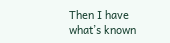Then I have what’s known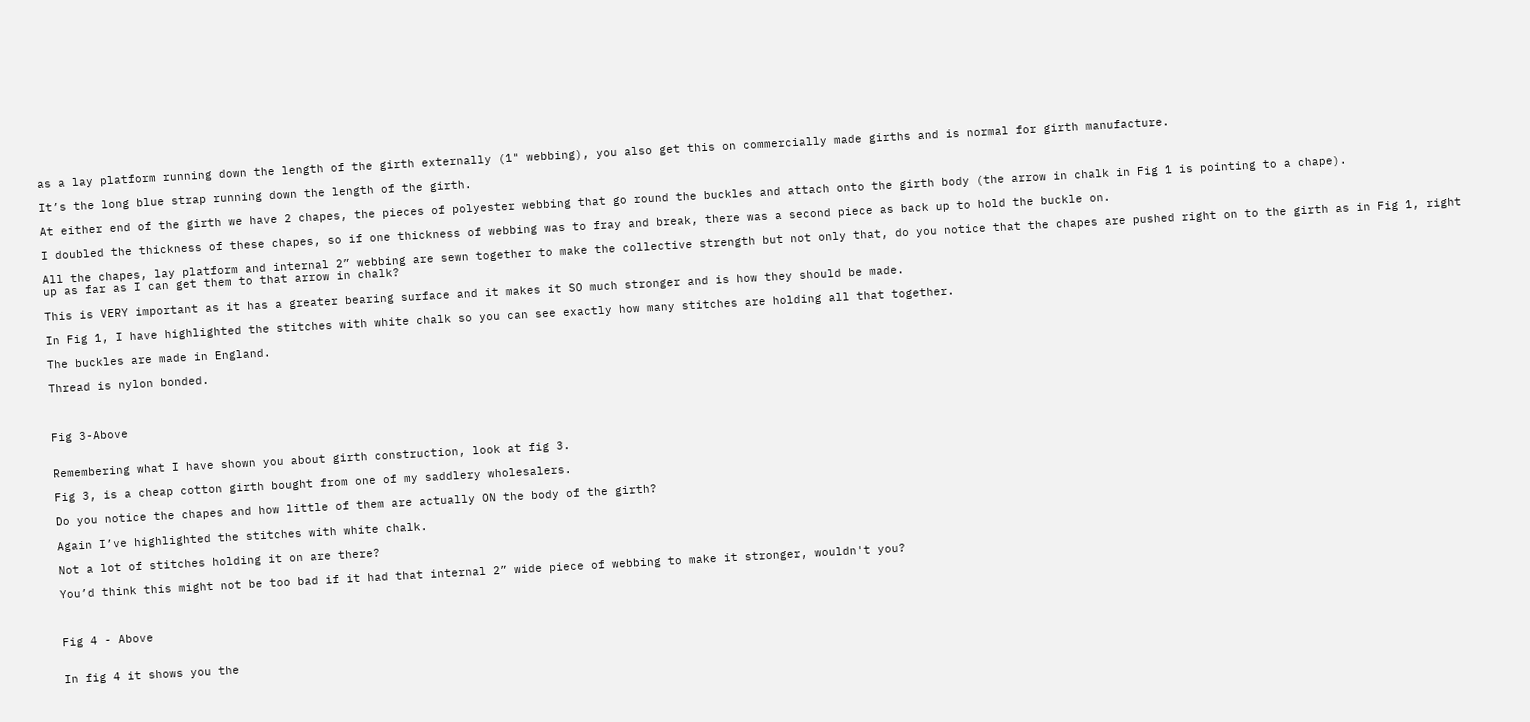as a lay platform running down the length of the girth externally (1" webbing), you also get this on commercially made girths and is normal for girth manufacture.

It’s the long blue strap running down the length of the girth.

At either end of the girth we have 2 chapes, the pieces of polyester webbing that go round the buckles and attach onto the girth body (the arrow in chalk in Fig 1 is pointing to a chape).

I doubled the thickness of these chapes, so if one thickness of webbing was to fray and break, there was a second piece as back up to hold the buckle on.

All the chapes, lay platform and internal 2” webbing are sewn together to make the collective strength but not only that, do you notice that the chapes are pushed right on to the girth as in Fig 1, right up as far as I can get them to that arrow in chalk?

This is VERY important as it has a greater bearing surface and it makes it SO much stronger and is how they should be made.

In Fig 1, I have highlighted the stitches with white chalk so you can see exactly how many stitches are holding all that together.

The buckles are made in England.

Thread is nylon bonded.



Fig 3-Above


Remembering what I have shown you about girth construction, look at fig 3.

Fig 3, is a cheap cotton girth bought from one of my saddlery wholesalers.

Do you notice the chapes and how little of them are actually ON the body of the girth?

Again I’ve highlighted the stitches with white chalk.

Not a lot of stitches holding it on are there?

You’d think this might not be too bad if it had that internal 2” wide piece of webbing to make it stronger, wouldn't you?



Fig 4 - Above


In fig 4 it shows you the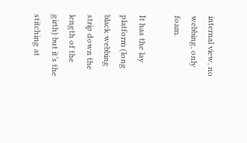internal view, no webbing, only foam.

It has the lay platform (long black webbing strip down the length of the girth) but it’s the stitching at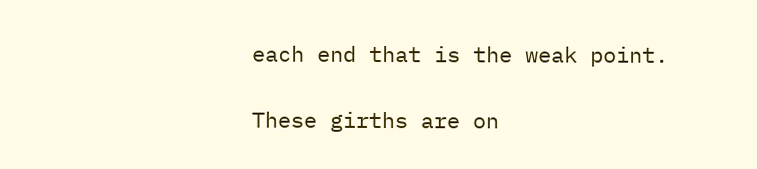each end that is the weak point.

These girths are on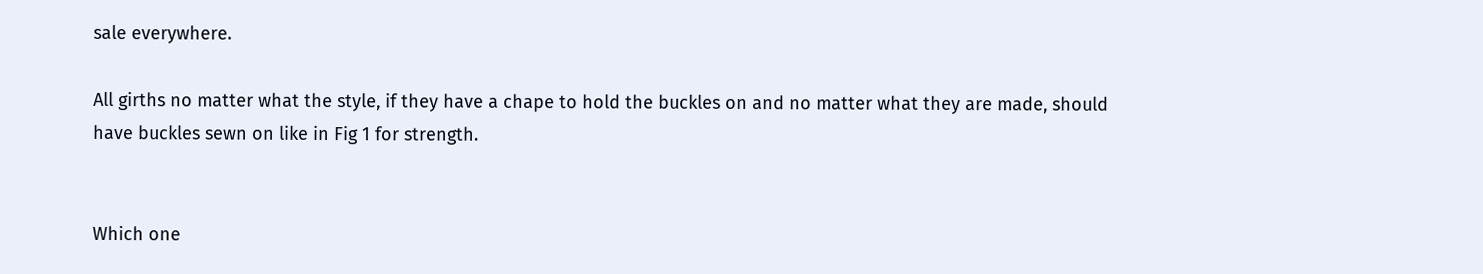sale everywhere.

All girths no matter what the style, if they have a chape to hold the buckles on and no matter what they are made, should have buckles sewn on like in Fig 1 for strength.


Which one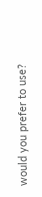would you prefer to use?